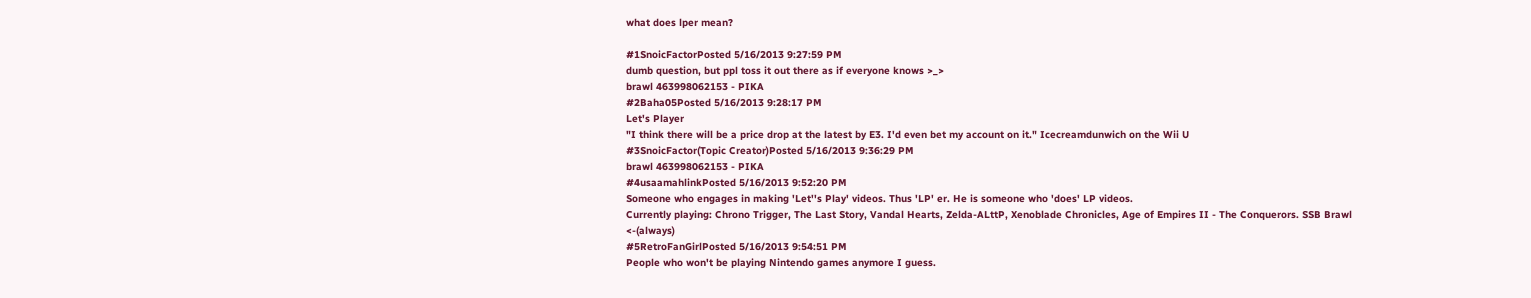what does lper mean?

#1SnoicFactorPosted 5/16/2013 9:27:59 PM
dumb question, but ppl toss it out there as if everyone knows >_>
brawl 463998062153 - PIKA
#2Baha05Posted 5/16/2013 9:28:17 PM
Let's Player
"I think there will be a price drop at the latest by E3. I'd even bet my account on it." Icecreamdunwich on the Wii U
#3SnoicFactor(Topic Creator)Posted 5/16/2013 9:36:29 PM
brawl 463998062153 - PIKA
#4usaamahlinkPosted 5/16/2013 9:52:20 PM
Someone who engages in making 'Let''s Play' videos. Thus 'LP' er. He is someone who 'does' LP videos.
Currently playing: Chrono Trigger, The Last Story, Vandal Hearts, Zelda-ALttP, Xenoblade Chronicles, Age of Empires II - The Conquerors. SSB Brawl <-(always)
#5RetroFanGirlPosted 5/16/2013 9:54:51 PM
People who won't be playing Nintendo games anymore I guess.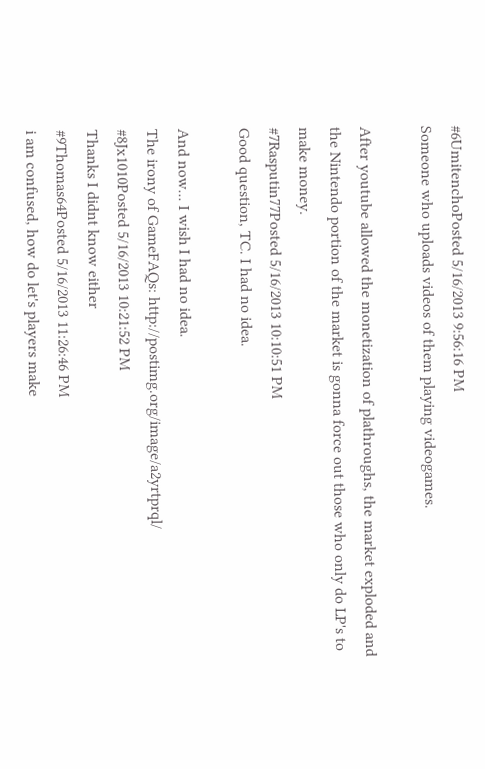#6UmitenchoPosted 5/16/2013 9:56:16 PM
Someone who uploads videos of them playing videogames.

After youtube allowed the monetization of plathroughs, the market exploded and the Nintendo portion of the market is gonna force out those who only do LP's to make money.
#7Rasputin77Posted 5/16/2013 10:10:51 PM
Good question, TC. I had no idea.

And now... I wish I had no idea.
The irony of GameFAQs: http://postimg.org/image/a2yrtprql/
#8Jx1010Posted 5/16/2013 10:21:52 PM
Thanks I didnt know either
#9Thomas64Posted 5/16/2013 11:26:46 PM
i am confused, how do let's players make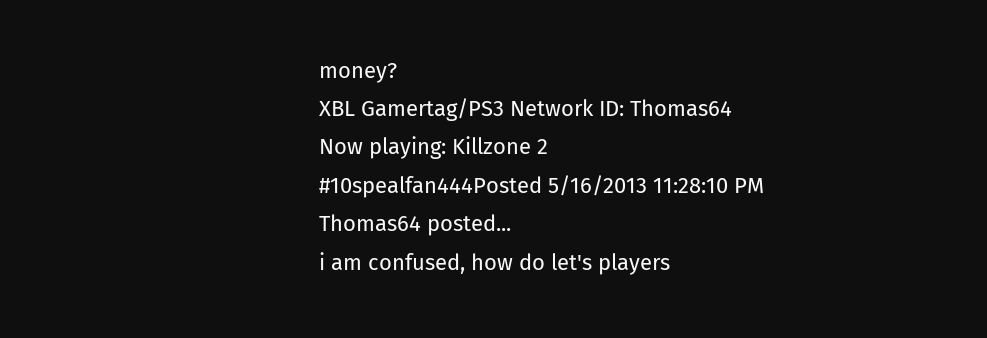money?
XBL Gamertag/PS3 Network ID: Thomas64
Now playing: Killzone 2
#10spealfan444Posted 5/16/2013 11:28:10 PM
Thomas64 posted...
i am confused, how do let's players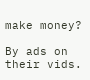make money?

By ads on their vids.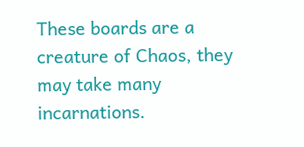These boards are a creature of Chaos, they may take many incarnations.